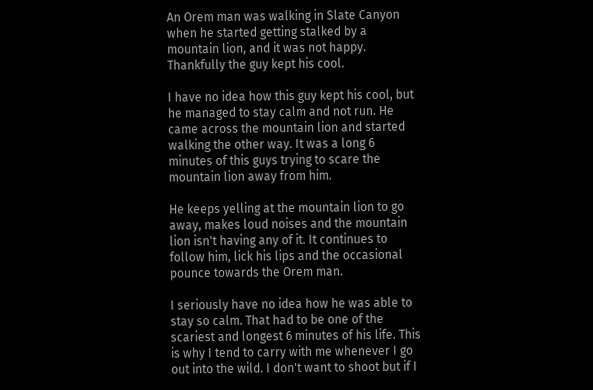An Orem man was walking in Slate Canyon when he started getting stalked by a mountain lion, and it was not happy. Thankfully the guy kept his cool.

I have no idea how this guy kept his cool, but he managed to stay calm and not run. He came across the mountain lion and started walking the other way. It was a long 6 minutes of this guys trying to scare the mountain lion away from him.

He keeps yelling at the mountain lion to go away, makes loud noises and the mountain lion isn't having any of it. It continues to follow him, lick his lips and the occasional pounce towards the Orem man.

I seriously have no idea how he was able to stay so calm. That had to be one of the scariest and longest 6 minutes of his life. This is why I tend to carry with me whenever I go out into the wild. I don't want to shoot but if I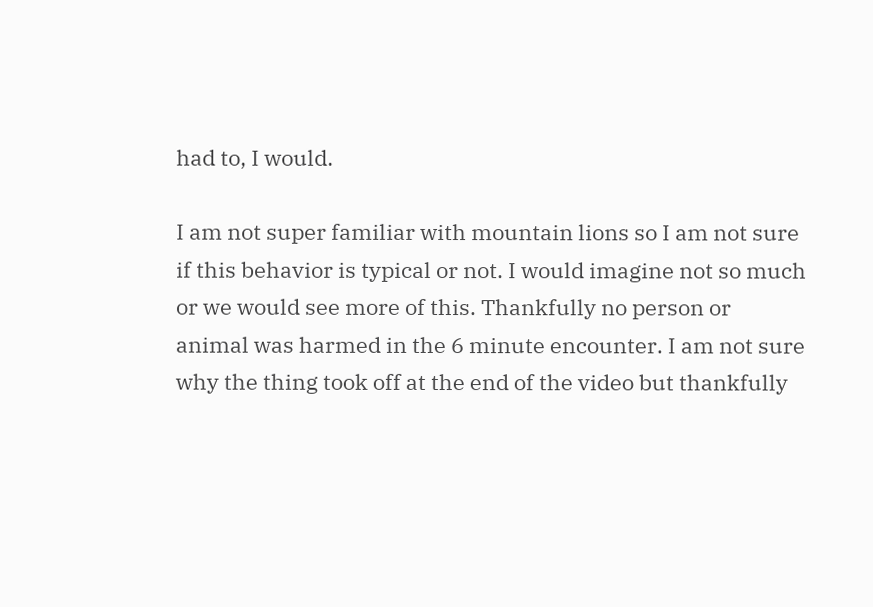had to, I would.

I am not super familiar with mountain lions so I am not sure if this behavior is typical or not. I would imagine not so much or we would see more of this. Thankfully no person or animal was harmed in the 6 minute encounter. I am not sure why the thing took off at the end of the video but thankfully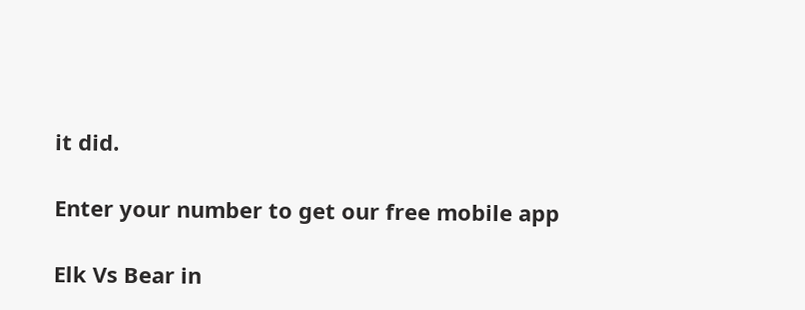it did.

Enter your number to get our free mobile app

Elk Vs Bear in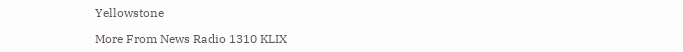Yellowstone

More From News Radio 1310 KLIX